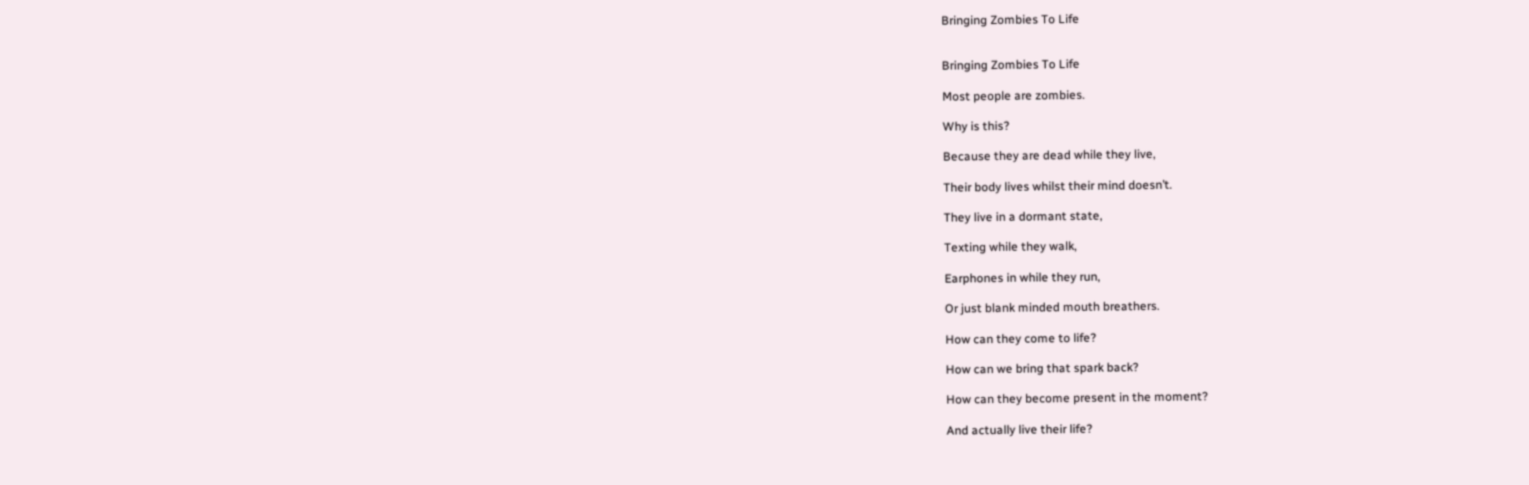Bringing Zombies To Life


Bringing Zombies To Life

Most people are zombies.

Why is this?

Because they are dead while they live,

Their body lives whilst their mind doesn’t.

They live in a dormant state,

Texting while they walk,

Earphones in while they run,

Or just blank minded mouth breathers.

How can they come to life?

How can we bring that spark back?

How can they become present in the moment?

And actually live their life?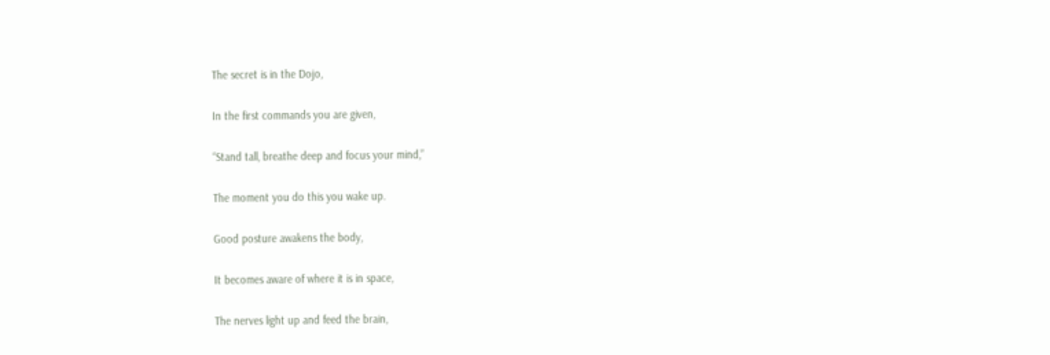The secret is in the Dojo,

In the first commands you are given,

“Stand tall, breathe deep and focus your mind,”

The moment you do this you wake up.

Good posture awakens the body,

It becomes aware of where it is in space,

The nerves light up and feed the brain,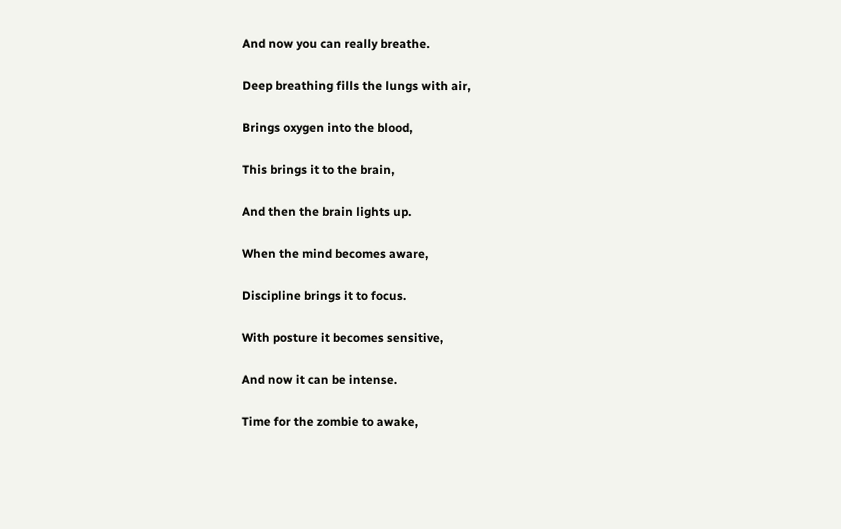And now you can really breathe.

Deep breathing fills the lungs with air,

Brings oxygen into the blood,

This brings it to the brain,

And then the brain lights up.

When the mind becomes aware,

Discipline brings it to focus.

With posture it becomes sensitive,

And now it can be intense.

Time for the zombie to awake,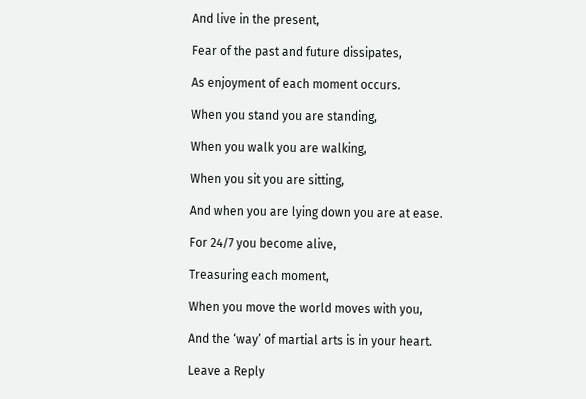And live in the present,

Fear of the past and future dissipates,

As enjoyment of each moment occurs.

When you stand you are standing,

When you walk you are walking,

When you sit you are sitting,

And when you are lying down you are at ease.

For 24/7 you become alive,

Treasuring each moment,

When you move the world moves with you,

And the ‘way’ of martial arts is in your heart.

Leave a Reply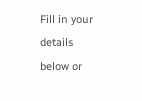Fill in your details below or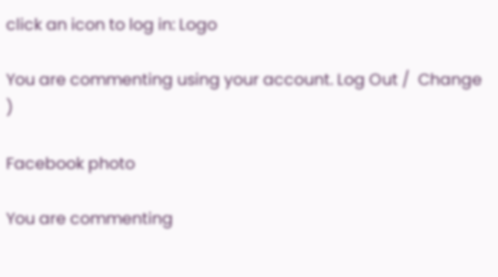click an icon to log in: Logo

You are commenting using your account. Log Out /  Change )

Facebook photo

You are commenting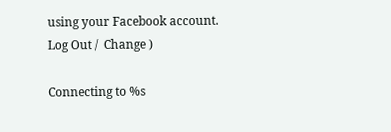using your Facebook account. Log Out /  Change )

Connecting to %s